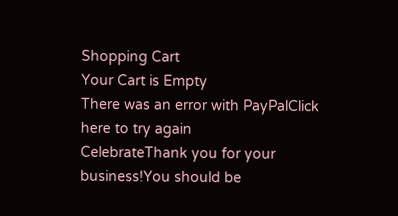Shopping Cart
Your Cart is Empty
There was an error with PayPalClick here to try again
CelebrateThank you for your business!You should be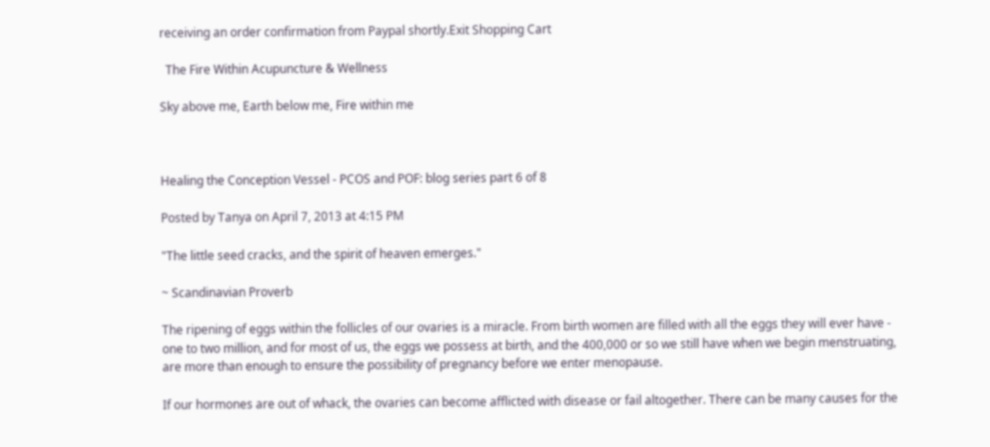receiving an order confirmation from Paypal shortly.Exit Shopping Cart

  The Fire Within Acupuncture & Wellness

Sky above me, Earth below me, Fire within me



Healing the Conception Vessel - PCOS and POF: blog series part 6 of 8

Posted by Tanya on April 7, 2013 at 4:15 PM

"The little seed cracks, and the spirit of heaven emerges."

~ Scandinavian Proverb

The ripening of eggs within the follicles of our ovaries is a miracle. From birth women are filled with all the eggs they will ever have - one to two million, and for most of us, the eggs we possess at birth, and the 400,000 or so we still have when we begin menstruating, are more than enough to ensure the possibility of pregnancy before we enter menopause.

If our hormones are out of whack, the ovaries can become afflicted with disease or fail altogether. There can be many causes for the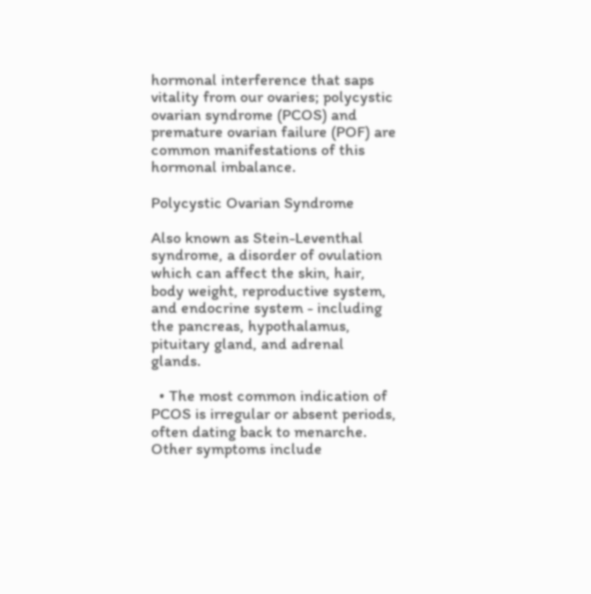hormonal interference that saps vitality from our ovaries; polycystic ovarian syndrome (PCOS) and premature ovarian failure (POF) are common manifestations of this hormonal imbalance.

Polycystic Ovarian Syndrome

Also known as Stein-Leventhal syndrome, a disorder of ovulation which can affect the skin, hair, body weight, reproductive system, and endocrine system - including the pancreas, hypothalamus, pituitary gland, and adrenal glands.

  • The most common indication of PCOS is irregular or absent periods, often dating back to menarche. Other symptoms include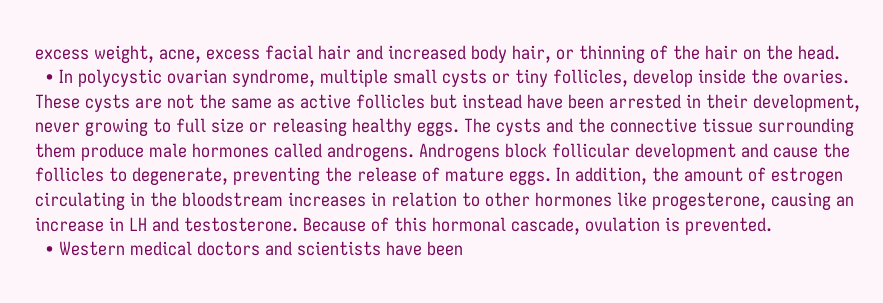excess weight, acne, excess facial hair and increased body hair, or thinning of the hair on the head.
  • In polycystic ovarian syndrome, multiple small cysts or tiny follicles, develop inside the ovaries. These cysts are not the same as active follicles but instead have been arrested in their development, never growing to full size or releasing healthy eggs. The cysts and the connective tissue surrounding them produce male hormones called androgens. Androgens block follicular development and cause the follicles to degenerate, preventing the release of mature eggs. In addition, the amount of estrogen circulating in the bloodstream increases in relation to other hormones like progesterone, causing an increase in LH and testosterone. Because of this hormonal cascade, ovulation is prevented.
  • Western medical doctors and scientists have been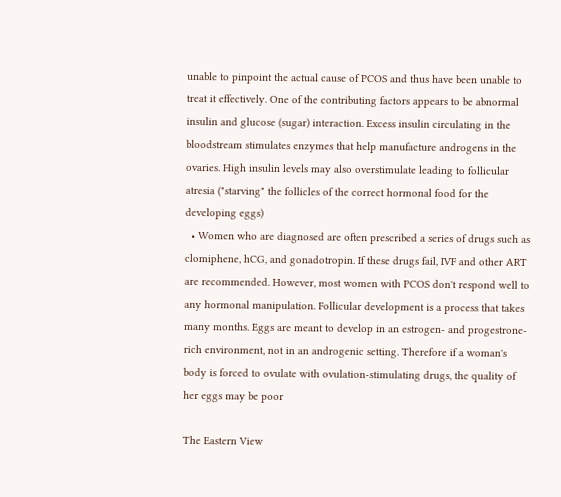unable to pinpoint the actual cause of PCOS and thus have been unable to treat it effectively. One of the contributing factors appears to be abnormal insulin and glucose (sugar) interaction. Excess insulin circulating in the bloodstream stimulates enzymes that help manufacture androgens in the ovaries. High insulin levels may also overstimulate leading to follicular atresia ("starving" the follicles of the correct hormonal food for the developing eggs)
  • Women who are diagnosed are often prescribed a series of drugs such as clomiphene, hCG, and gonadotropin. If these drugs fail, IVF and other ART are recommended. However, most women with PCOS don't respond well to any hormonal manipulation. Follicular development is a process that takes many months. Eggs are meant to develop in an estrogen- and progestrone-rich environment, not in an androgenic setting. Therefore if a woman's body is forced to ovulate with ovulation-stimulating drugs, the quality of her eggs may be poor

The Eastern View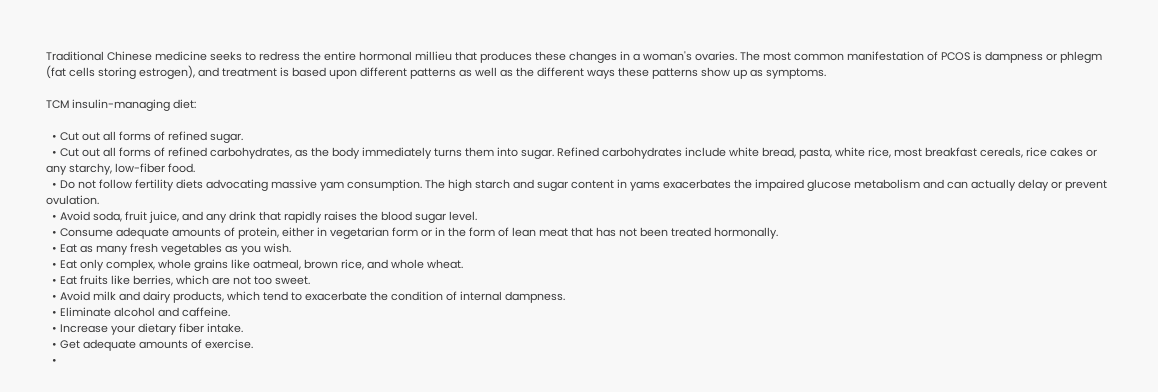Traditional Chinese medicine seeks to redress the entire hormonal millieu that produces these changes in a woman's ovaries. The most common manifestation of PCOS is dampness or phlegm (fat cells storing estrogen), and treatment is based upon different patterns as well as the different ways these patterns show up as symptoms.

TCM insulin-managing diet:

  • Cut out all forms of refined sugar.
  • Cut out all forms of refined carbohydrates, as the body immediately turns them into sugar. Refined carbohydrates include white bread, pasta, white rice, most breakfast cereals, rice cakes or any starchy, low-fiber food.
  • Do not follow fertility diets advocating massive yam consumption. The high starch and sugar content in yams exacerbates the impaired glucose metabolism and can actually delay or prevent ovulation.
  • Avoid soda, fruit juice, and any drink that rapidly raises the blood sugar level.
  • Consume adequate amounts of protein, either in vegetarian form or in the form of lean meat that has not been treated hormonally.
  • Eat as many fresh vegetables as you wish.
  • Eat only complex, whole grains like oatmeal, brown rice, and whole wheat.
  • Eat fruits like berries, which are not too sweet.
  • Avoid milk and dairy products, which tend to exacerbate the condition of internal dampness.
  • Eliminate alcohol and caffeine.
  • Increase your dietary fiber intake.
  • Get adequate amounts of exercise.
  •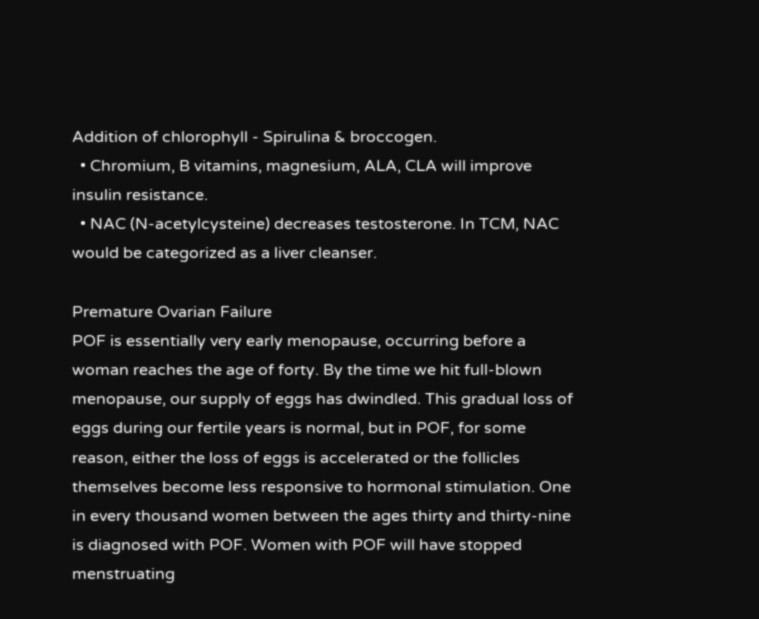Addition of chlorophyll - Spirulina & broccogen.
  • Chromium, B vitamins, magnesium, ALA, CLA will improve insulin resistance.
  • NAC (N-acetylcysteine) decreases testosterone. In TCM, NAC would be categorized as a liver cleanser.

Premature Ovarian Failure
POF is essentially very early menopause, occurring before a woman reaches the age of forty. By the time we hit full-blown menopause, our supply of eggs has dwindled. This gradual loss of eggs during our fertile years is normal, but in POF, for some reason, either the loss of eggs is accelerated or the follicles themselves become less responsive to hormonal stimulation. One in every thousand women between the ages thirty and thirty-nine is diagnosed with POF. Women with POF will have stopped menstruating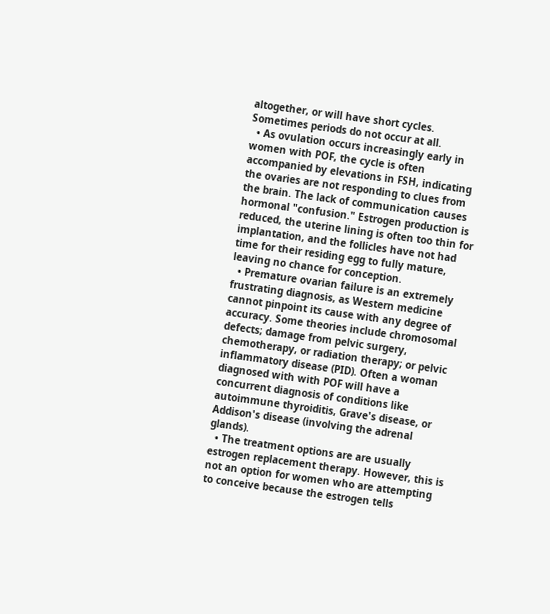altogether, or will have short cycles. Sometimes periods do not occur at all.
  • As ovulation occurs increasingly early in women with POF, the cycle is often accompanied by elevations in FSH, indicating the ovaries are not responding to clues from the brain. The lack of communication causes hormonal "confusion." Estrogen production is reduced, the uterine lining is often too thin for implantation, and the follicles have not had time for their residing egg to fully mature, leaving no chance for conception.
  • Premature ovarian failure is an extremely frustrating diagnosis, as Western medicine cannot pinpoint its cause with any degree of accuracy. Some theories include chromosomal defects; damage from pelvic surgery, chemotherapy, or radiation therapy; or pelvic inflammatory disease (PID). Often a woman diagnosed with with POF will have a concurrent diagnosis of conditions like autoimmune thyroiditis, Grave's disease, or Addison's disease (involving the adrenal glands).
  • The treatment options are are usually estrogen replacement therapy. However, this is not an option for women who are attempting to conceive because the estrogen tells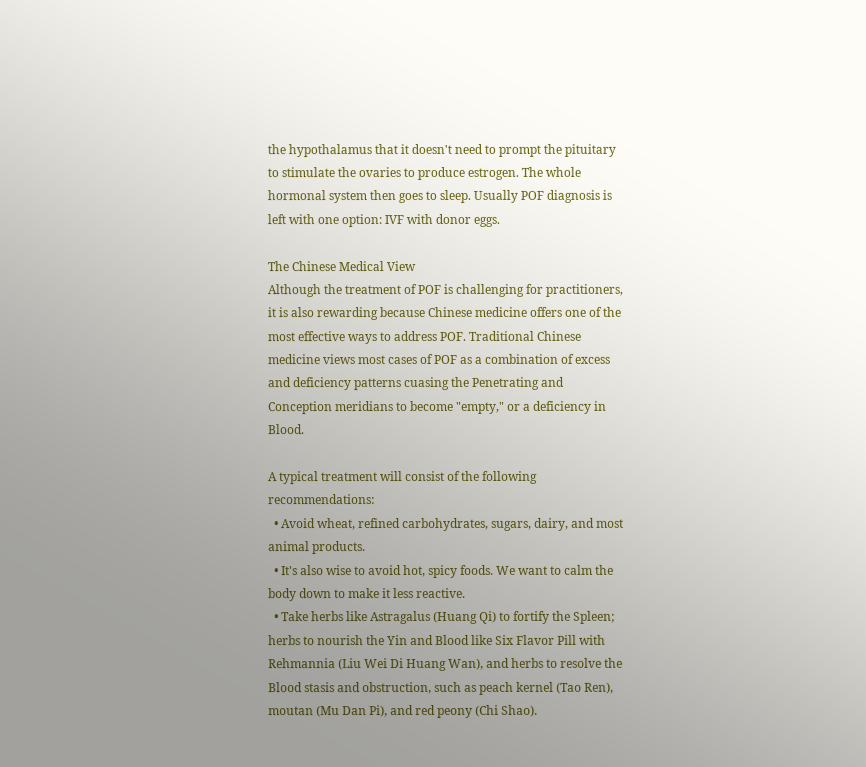the hypothalamus that it doesn't need to prompt the pituitary to stimulate the ovaries to produce estrogen. The whole hormonal system then goes to sleep. Usually POF diagnosis is left with one option: IVF with donor eggs.

The Chinese Medical View
Although the treatment of POF is challenging for practitioners, it is also rewarding because Chinese medicine offers one of the most effective ways to address POF. Traditional Chinese medicine views most cases of POF as a combination of excess and deficiency patterns cuasing the Penetrating and Conception meridians to become "empty," or a deficiency in Blood.

A typical treatment will consist of the following recommendations:
  • Avoid wheat, refined carbohydrates, sugars, dairy, and most animal products.
  • It's also wise to avoid hot, spicy foods. We want to calm the body down to make it less reactive.
  • Take herbs like Astragalus (Huang Qi) to fortify the Spleen; herbs to nourish the Yin and Blood like Six Flavor Pill with Rehmannia (Liu Wei Di Huang Wan), and herbs to resolve the Blood stasis and obstruction, such as peach kernel (Tao Ren), moutan (Mu Dan Pi), and red peony (Chi Shao).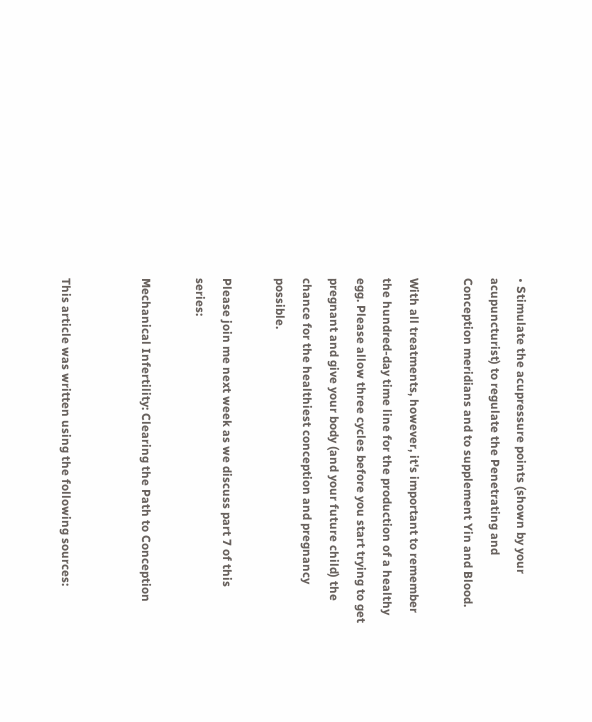• Stimulate the acupressure points (shown by your acupuncturist) to regulate the Penetrating and Conception meridians and to supplement Yin and Blood.

With all treatments, however, it's important to remember the hundred-day time line for the production of a healthy egg. Please allow three cycles before you start trying to get pregnant and give your body (and your future child) the chance for the healthiest conception and pregnancy possible.

Please join me next week as we discuss part 7 of this series:

Mechanical Infertility: Clearing the Path to Conception


This article was written using the following sources: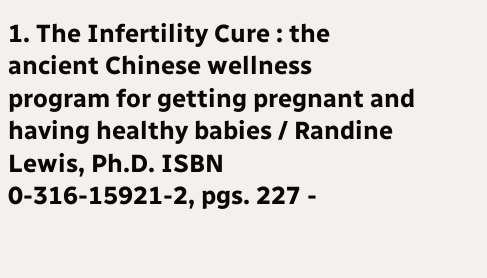1. The Infertility Cure : the ancient Chinese wellness program for getting pregnant and having healthy babies / Randine Lewis, Ph.D. ISBN 0-316-15921-2, pgs. 227 -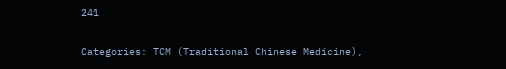241


Categories: TCM (Traditional Chinese Medicine),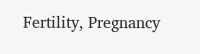Fertility, Pregnancy